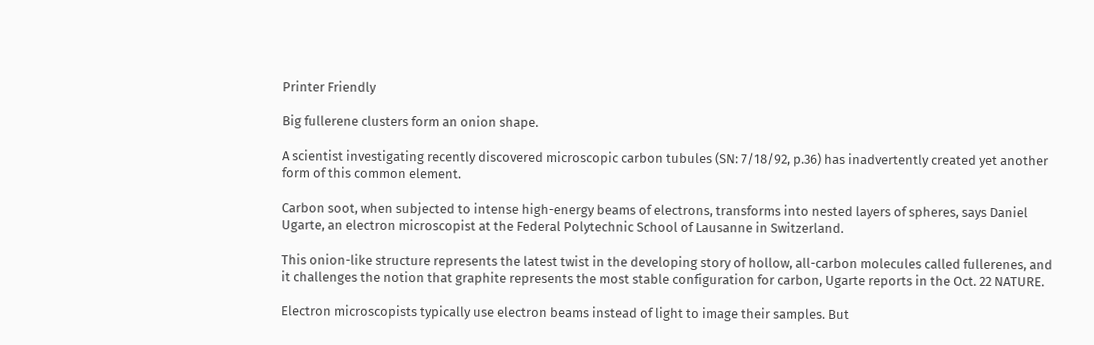Printer Friendly

Big fullerene clusters form an onion shape.

A scientist investigating recently discovered microscopic carbon tubules (SN: 7/18/92, p.36) has inadvertently created yet another form of this common element.

Carbon soot, when subjected to intense high-energy beams of electrons, transforms into nested layers of spheres, says Daniel Ugarte, an electron microscopist at the Federal Polytechnic School of Lausanne in Switzerland.

This onion-like structure represents the latest twist in the developing story of hollow, all-carbon molecules called fullerenes, and it challenges the notion that graphite represents the most stable configuration for carbon, Ugarte reports in the Oct. 22 NATURE.

Electron microscopists typically use electron beams instead of light to image their samples. But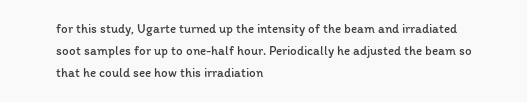for this study, Ugarte turned up the intensity of the beam and irradiated soot samples for up to one-half hour. Periodically he adjusted the beam so that he could see how this irradiation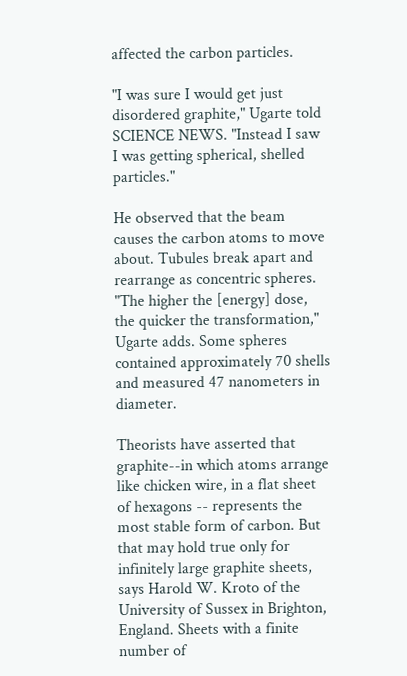affected the carbon particles.

"I was sure I would get just disordered graphite," Ugarte told SCIENCE NEWS. "Instead I saw I was getting spherical, shelled particles."

He observed that the beam causes the carbon atoms to move about. Tubules break apart and rearrange as concentric spheres. "The higher the [energy] dose, the quicker the transformation," Ugarte adds. Some spheres contained approximately 70 shells and measured 47 nanometers in diameter.

Theorists have asserted that graphite--in which atoms arrange like chicken wire, in a flat sheet of hexagons -- represents the most stable form of carbon. But that may hold true only for infinitely large graphite sheets, says Harold W. Kroto of the University of Sussex in Brighton, England. Sheets with a finite number of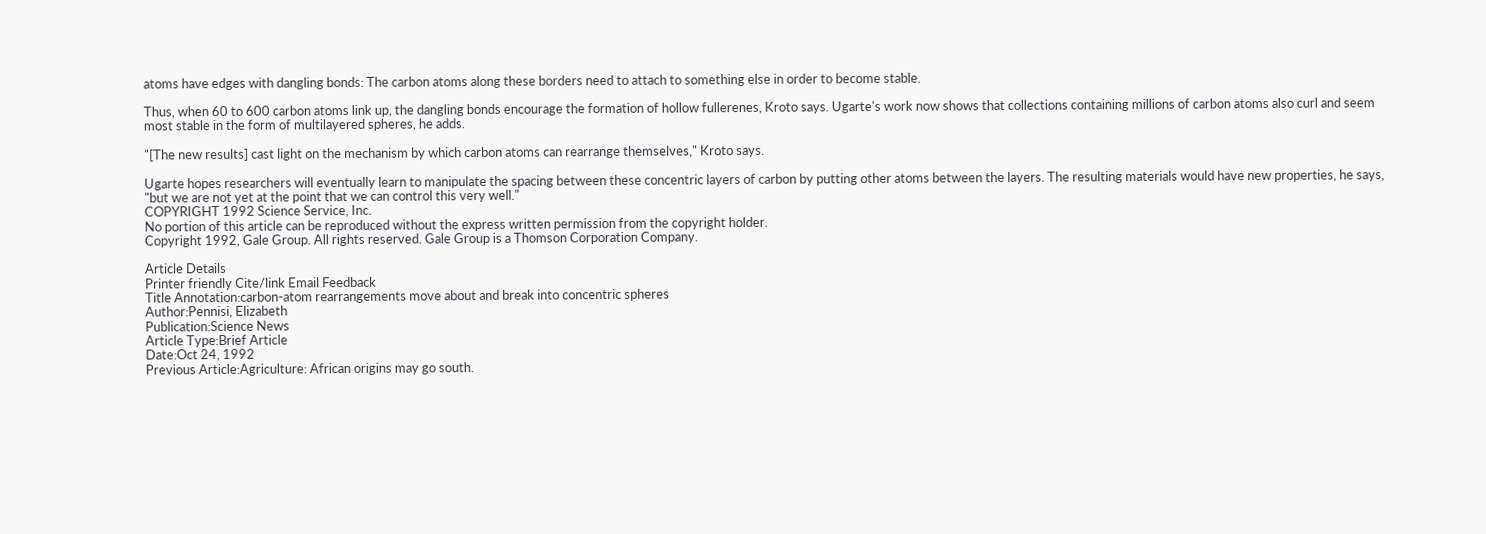atoms have edges with dangling bonds: The carbon atoms along these borders need to attach to something else in order to become stable.

Thus, when 60 to 600 carbon atoms link up, the dangling bonds encourage the formation of hollow fullerenes, Kroto says. Ugarte's work now shows that collections containing millions of carbon atoms also curl and seem most stable in the form of multilayered spheres, he adds.

"[The new results] cast light on the mechanism by which carbon atoms can rearrange themselves," Kroto says.

Ugarte hopes researchers will eventually learn to manipulate the spacing between these concentric layers of carbon by putting other atoms between the layers. The resulting materials would have new properties, he says, "but we are not yet at the point that we can control this very well."
COPYRIGHT 1992 Science Service, Inc.
No portion of this article can be reproduced without the express written permission from the copyright holder.
Copyright 1992, Gale Group. All rights reserved. Gale Group is a Thomson Corporation Company.

Article Details
Printer friendly Cite/link Email Feedback
Title Annotation:carbon-atom rearrangements move about and break into concentric spheres
Author:Pennisi, Elizabeth
Publication:Science News
Article Type:Brief Article
Date:Oct 24, 1992
Previous Article:Agriculture: African origins may go south.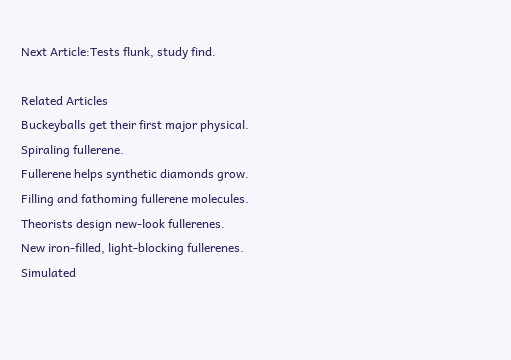Next Article:Tests flunk, study find.

Related Articles
Buckeyballs get their first major physical.
Spiraling fullerene.
Fullerene helps synthetic diamonds grow.
Filling and fathoming fullerene molecules.
Theorists design new-look fullerenes.
New iron-filled, light-blocking fullerenes.
Simulated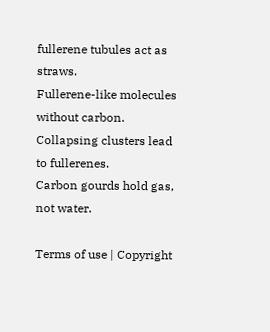fullerene tubules act as straws.
Fullerene-like molecules without carbon.
Collapsing clusters lead to fullerenes.
Carbon gourds hold gas, not water.

Terms of use | Copyright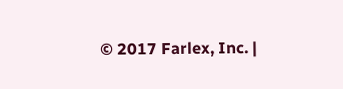© 2017 Farlex, Inc. |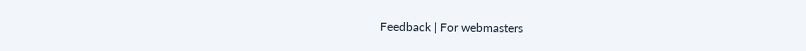Feedback | For webmasters